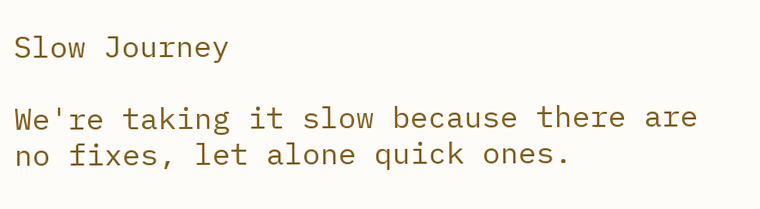Slow Journey

We're taking it slow because there are no fixes, let alone quick ones.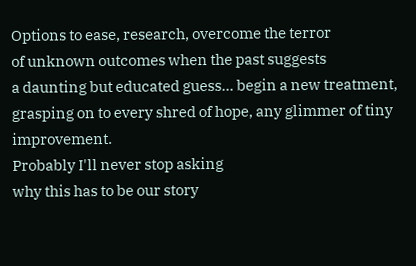Options to ease, research, overcome the terror
of unknown outcomes when the past suggests
a daunting but educated guess... begin a new treatment,
grasping on to every shred of hope, any glimmer of tiny improvement.
Probably I'll never stop asking
why this has to be our story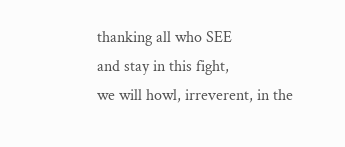thanking all who SEE
and stay in this fight,
we will howl, irreverent, in the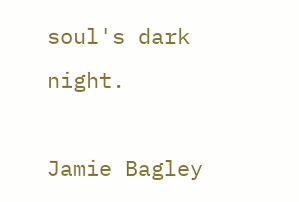soul's dark night.

Jamie Bagley